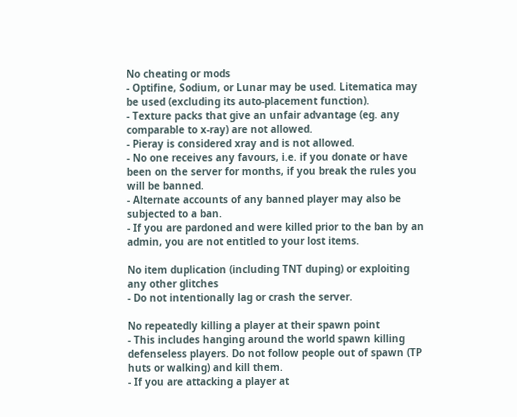No cheating or mods
- Optifine, Sodium, or Lunar may be used. Litematica may be used (excluding its auto-placement function).
- Texture packs that give an unfair advantage (eg. any comparable to x-ray) are not allowed.
- Pieray is considered xray and is not allowed.
- No one receives any favours, i.e. if you donate or have been on the server for months, if you break the rules you will be banned.
- Alternate accounts of any banned player may also be subjected to a ban.
- If you are pardoned and were killed prior to the ban by an admin, you are not entitled to your lost items.

No item duplication (including TNT duping) or exploiting any other glitches
- Do not intentionally lag or crash the server.

No repeatedly killing a player at their spawn point
- This includes hanging around the world spawn killing defenseless players. Do not follow people out of spawn (TP huts or walking) and kill them.
- If you are attacking a player at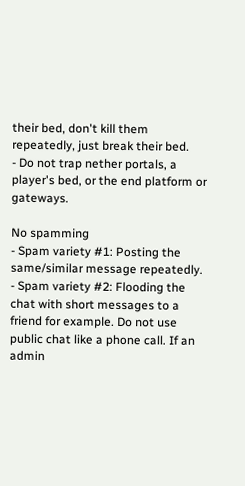their bed, don't kill them repeatedly, just break their bed.
- Do not trap nether portals, a player's bed, or the end platform or gateways.

No spamming
- Spam variety #1: Posting the same/similar message repeatedly.
- Spam variety #2: Flooding the chat with short messages to a friend for example. Do not use public chat like a phone call. If an admin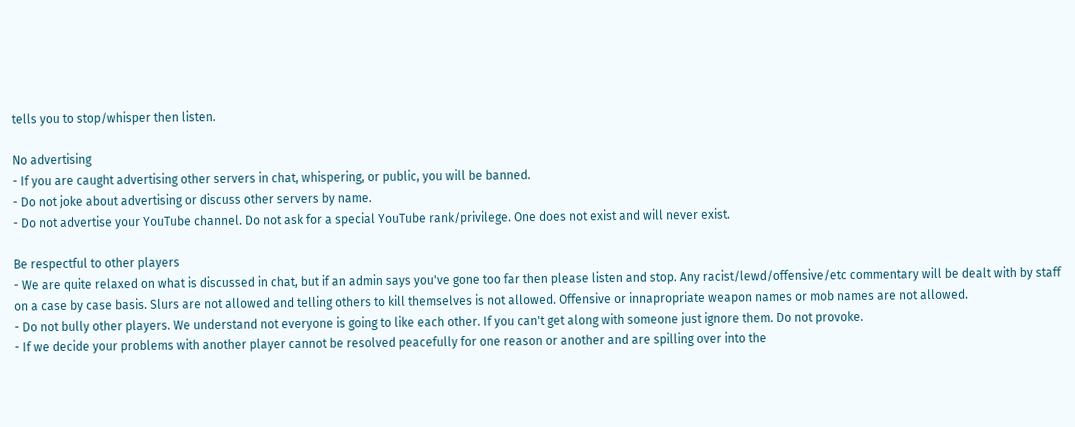tells you to stop/whisper then listen.

No advertising
- If you are caught advertising other servers in chat, whispering, or public, you will be banned.
- Do not joke about advertising or discuss other servers by name.
- Do not advertise your YouTube channel. Do not ask for a special YouTube rank/privilege. One does not exist and will never exist.

Be respectful to other players
- We are quite relaxed on what is discussed in chat, but if an admin says you've gone too far then please listen and stop. Any racist/lewd/offensive/etc commentary will be dealt with by staff on a case by case basis. Slurs are not allowed and telling others to kill themselves is not allowed. Offensive or innapropriate weapon names or mob names are not allowed.
- Do not bully other players. We understand not everyone is going to like each other. If you can't get along with someone just ignore them. Do not provoke.
- If we decide your problems with another player cannot be resolved peacefully for one reason or another and are spilling over into the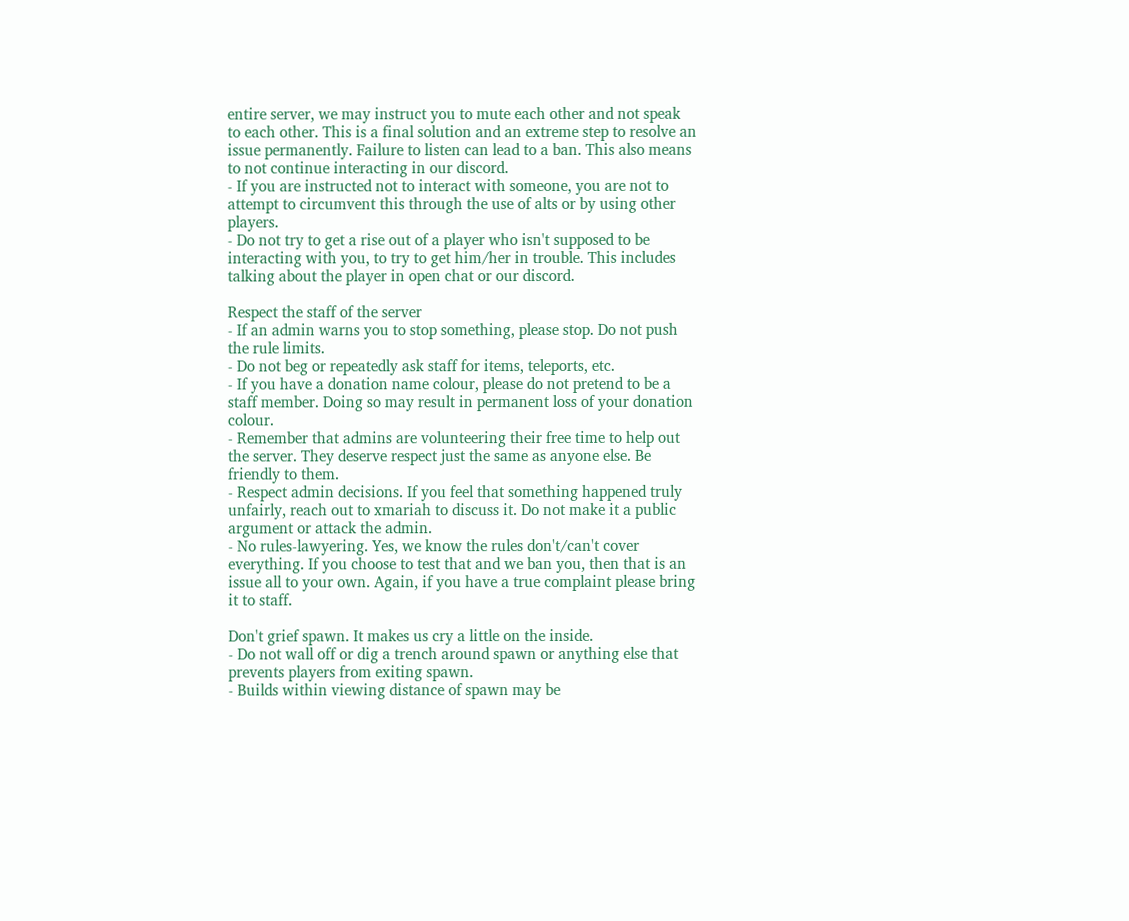entire server, we may instruct you to mute each other and not speak to each other. This is a final solution and an extreme step to resolve an issue permanently. Failure to listen can lead to a ban. This also means to not continue interacting in our discord.
- If you are instructed not to interact with someone, you are not to attempt to circumvent this through the use of alts or by using other players.
- Do not try to get a rise out of a player who isn't supposed to be interacting with you, to try to get him/her in trouble. This includes talking about the player in open chat or our discord.

Respect the staff of the server
- If an admin warns you to stop something, please stop. Do not push the rule limits.
- Do not beg or repeatedly ask staff for items, teleports, etc.
- If you have a donation name colour, please do not pretend to be a staff member. Doing so may result in permanent loss of your donation colour.
- Remember that admins are volunteering their free time to help out the server. They deserve respect just the same as anyone else. Be friendly to them.
- Respect admin decisions. If you feel that something happened truly unfairly, reach out to xmariah to discuss it. Do not make it a public argument or attack the admin.
- No rules-lawyering. Yes, we know the rules don't/can't cover everything. If you choose to test that and we ban you, then that is an issue all to your own. Again, if you have a true complaint please bring it to staff.

Don't grief spawn. It makes us cry a little on the inside.
- Do not wall off or dig a trench around spawn or anything else that prevents players from exiting spawn.
- Builds within viewing distance of spawn may be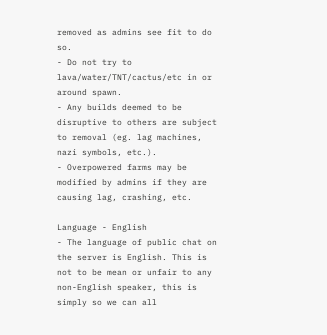removed as admins see fit to do so.
- Do not try to lava/water/TNT/cactus/etc in or around spawn.
- Any builds deemed to be disruptive to others are subject to removal (eg. lag machines, nazi symbols, etc.).
- Overpowered farms may be modified by admins if they are causing lag, crashing, etc.

Language - English
- The language of public chat on the server is English. This is not to be mean or unfair to any non-English speaker, this is simply so we can all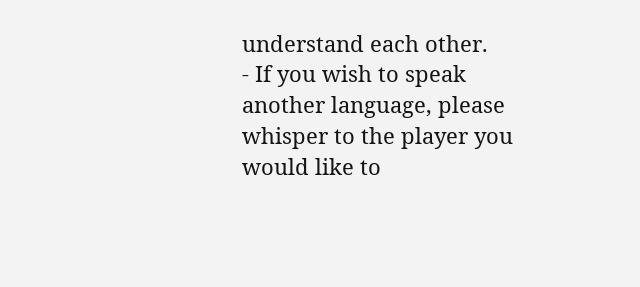understand each other.
- If you wish to speak another language, please whisper to the player you would like to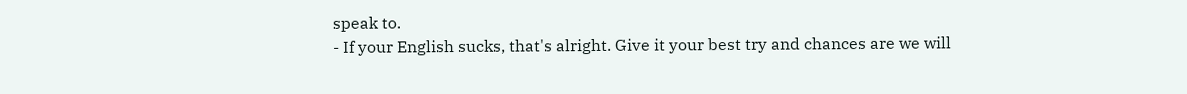speak to.
- If your English sucks, that's alright. Give it your best try and chances are we will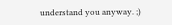understand you anyway. ;)